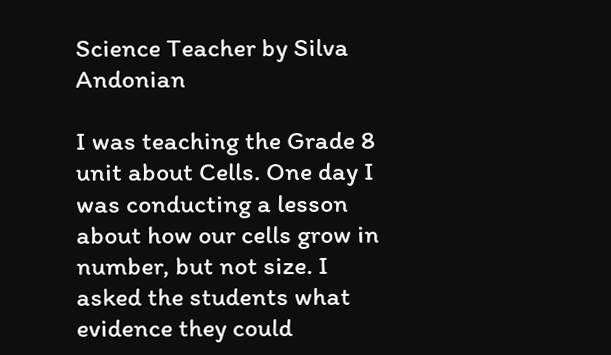Science Teacher by Silva Andonian

I was teaching the Grade 8 unit about Cells. One day I was conducting a lesson about how our cells grow in number, but not size. I asked the students what evidence they could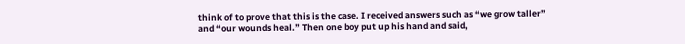think of to prove that this is the case. I received answers such as “we grow taller” and “our wounds heal.” Then one boy put up his hand and said,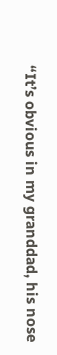“It’s obvious in my granddad, his nose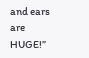and ears are HUGE!”